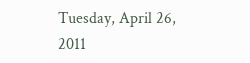Tuesday, April 26, 2011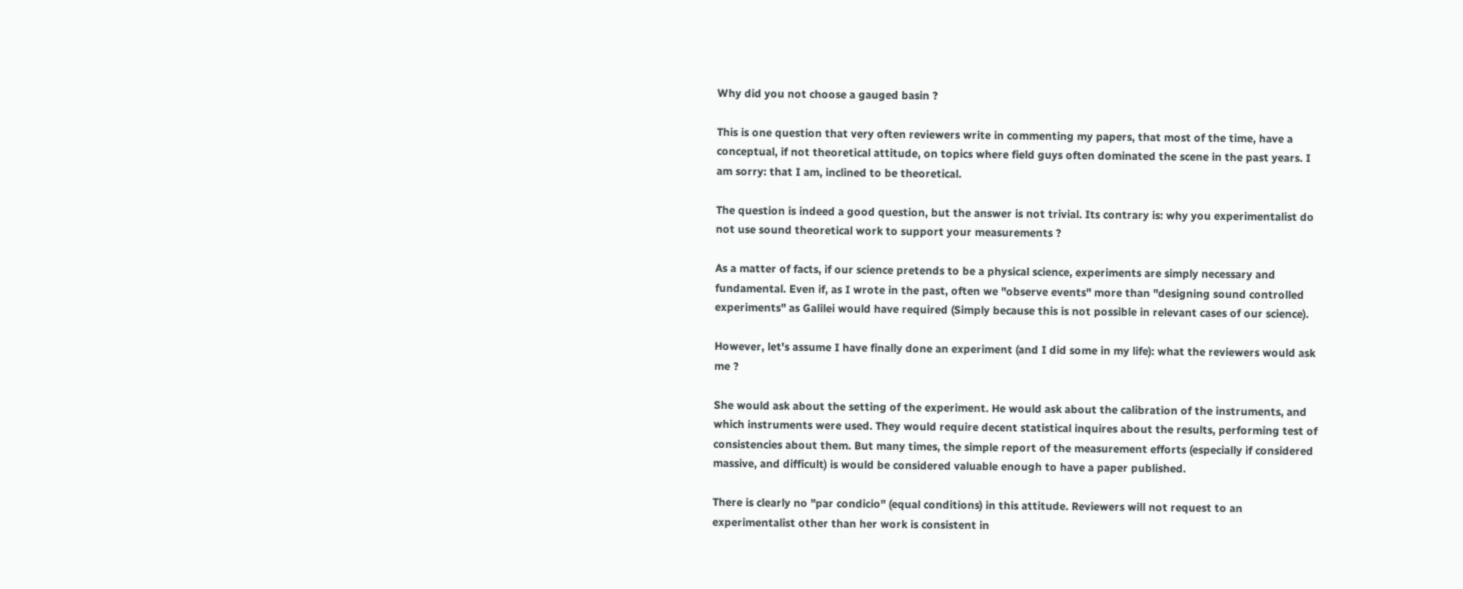Why did you not choose a gauged basin ?

This is one question that very often reviewers write in commenting my papers, that most of the time, have a conceptual, if not theoretical attitude, on topics where field guys often dominated the scene in the past years. I am sorry: that I am, inclined to be theoretical.

The question is indeed a good question, but the answer is not trivial. Its contrary is: why you experimentalist do not use sound theoretical work to support your measurements ?

As a matter of facts, if our science pretends to be a physical science, experiments are simply necessary and fundamental. Even if, as I wrote in the past, often we "observe events" more than "designing sound controlled experiments" as Galilei would have required (Simply because this is not possible in relevant cases of our science).

However, let's assume I have finally done an experiment (and I did some in my life): what the reviewers would ask me ?

She would ask about the setting of the experiment. He would ask about the calibration of the instruments, and which instruments were used. They would require decent statistical inquires about the results, performing test of consistencies about them. But many times, the simple report of the measurement efforts (especially if considered massive, and difficult) is would be considered valuable enough to have a paper published.

There is clearly no "par condicio" (equal conditions) in this attitude. Reviewers will not request to an experimentalist other than her work is consistent in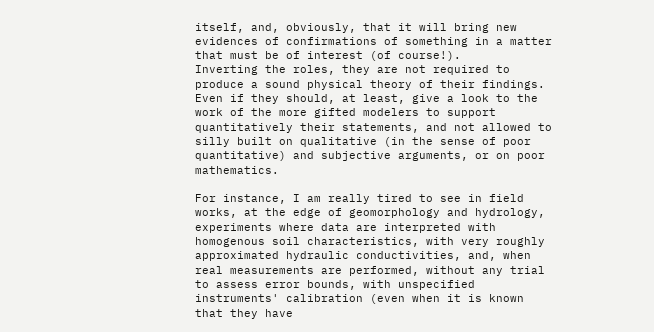itself, and, obviously, that it will bring new evidences of confirmations of something in a matter that must be of interest (of course!).
Inverting the roles, they are not required to produce a sound physical theory of their findings. Even if they should, at least, give a look to the work of the more gifted modelers to support quantitatively their statements, and not allowed to silly built on qualitative (in the sense of poor quantitative) and subjective arguments, or on poor mathematics.

For instance, I am really tired to see in field works, at the edge of geomorphology and hydrology, experiments where data are interpreted with homogenous soil characteristics, with very roughly approximated hydraulic conductivities, and, when real measurements are performed, without any trial to assess error bounds, with unspecified instruments' calibration (even when it is known that they have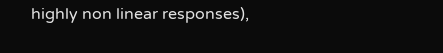highly non linear responses),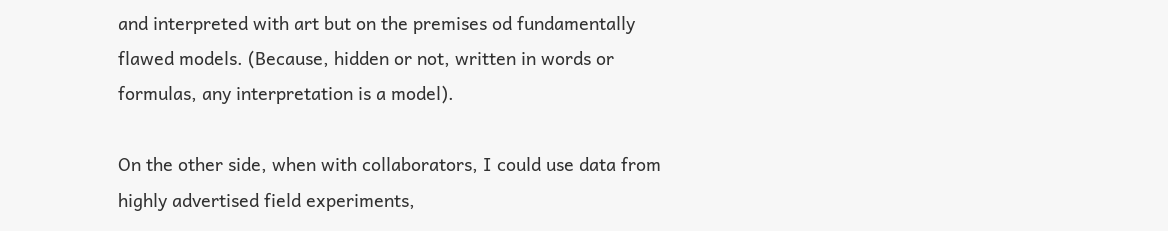and interpreted with art but on the premises od fundamentally flawed models. (Because, hidden or not, written in words or formulas, any interpretation is a model).

On the other side, when with collaborators, I could use data from highly advertised field experiments,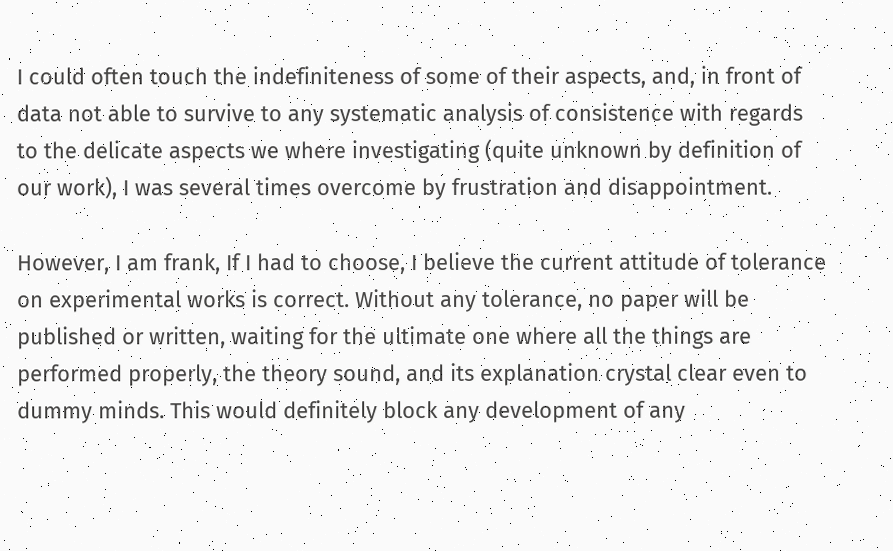I could often touch the indefiniteness of some of their aspects, and, in front of data not able to survive to any systematic analysis of consistence with regards to the delicate aspects we where investigating (quite unknown by definition of our work), I was several times overcome by frustration and disappointment.

However, I am frank, If I had to choose, I believe the current attitude of tolerance on experimental works is correct. Without any tolerance, no paper will be published or written, waiting for the ultimate one where all the things are performed properly, the theory sound, and its explanation crystal clear even to dummy minds. This would definitely block any development of any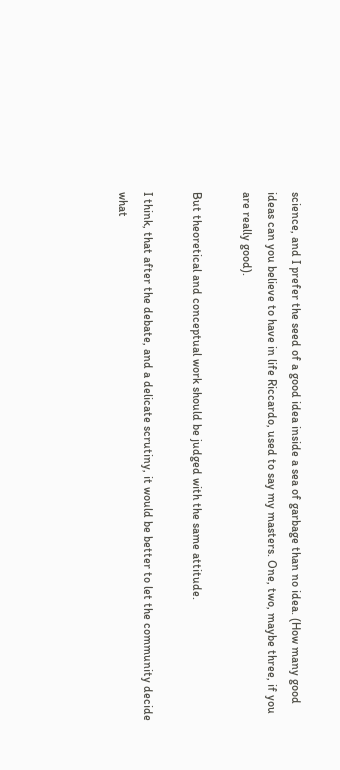science, and I prefer the seed of a good idea inside a sea of garbage than no idea. (How many good ideas can you believe to have in life Riccardo, used to say my masters. One, two, maybe three, if you are really good).

But theoretical and conceptual work should be judged with the same attitude.

I think, that after the debate, and a delicate scrutiny, it would be better to let the community decide what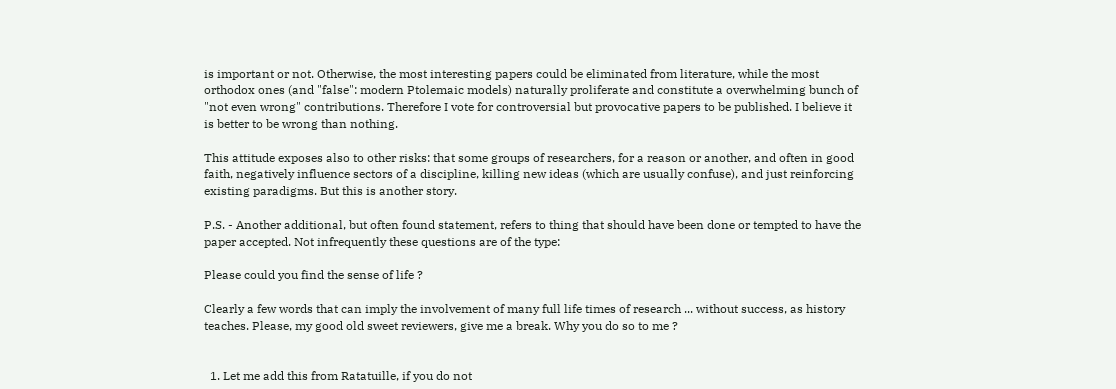is important or not. Otherwise, the most interesting papers could be eliminated from literature, while the most orthodox ones (and "false": modern Ptolemaic models) naturally proliferate and constitute a overwhelming bunch of "not even wrong" contributions. Therefore I vote for controversial but provocative papers to be published. I believe it is better to be wrong than nothing.

This attitude exposes also to other risks: that some groups of researchers, for a reason or another, and often in good faith, negatively influence sectors of a discipline, killing new ideas (which are usually confuse), and just reinforcing existing paradigms. But this is another story.

P.S. - Another additional, but often found statement, refers to thing that should have been done or tempted to have the paper accepted. Not infrequently these questions are of the type:

Please could you find the sense of life ?

Clearly a few words that can imply the involvement of many full life times of research ... without success, as history teaches. Please, my good old sweet reviewers, give me a break. Why you do so to me ?


  1. Let me add this from Ratatuille, if you do not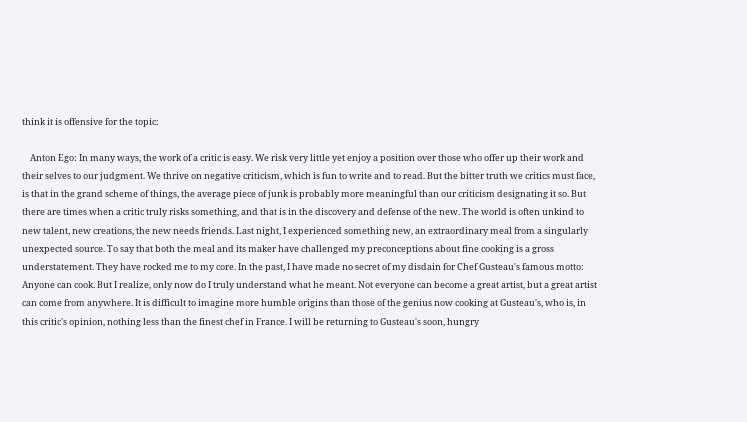think it is offensive for the topic:

    Anton Ego: In many ways, the work of a critic is easy. We risk very little yet enjoy a position over those who offer up their work and their selves to our judgment. We thrive on negative criticism, which is fun to write and to read. But the bitter truth we critics must face, is that in the grand scheme of things, the average piece of junk is probably more meaningful than our criticism designating it so. But there are times when a critic truly risks something, and that is in the discovery and defense of the new. The world is often unkind to new talent, new creations, the new needs friends. Last night, I experienced something new, an extraordinary meal from a singularly unexpected source. To say that both the meal and its maker have challenged my preconceptions about fine cooking is a gross understatement. They have rocked me to my core. In the past, I have made no secret of my disdain for Chef Gusteau's famous motto: Anyone can cook. But I realize, only now do I truly understand what he meant. Not everyone can become a great artist, but a great artist can come from anywhere. It is difficult to imagine more humble origins than those of the genius now cooking at Gusteau's, who is, in this critic's opinion, nothing less than the finest chef in France. I will be returning to Gusteau's soon, hungry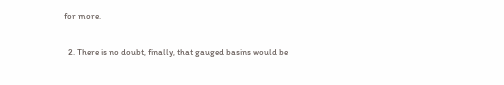for more.

  2. There is no doubt, finally, that gauged basins would be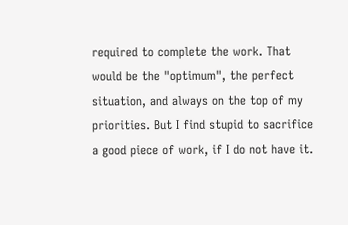required to complete the work. That would be the "optimum", the perfect situation, and always on the top of my priorities. But I find stupid to sacrifice a good piece of work, if I do not have it.